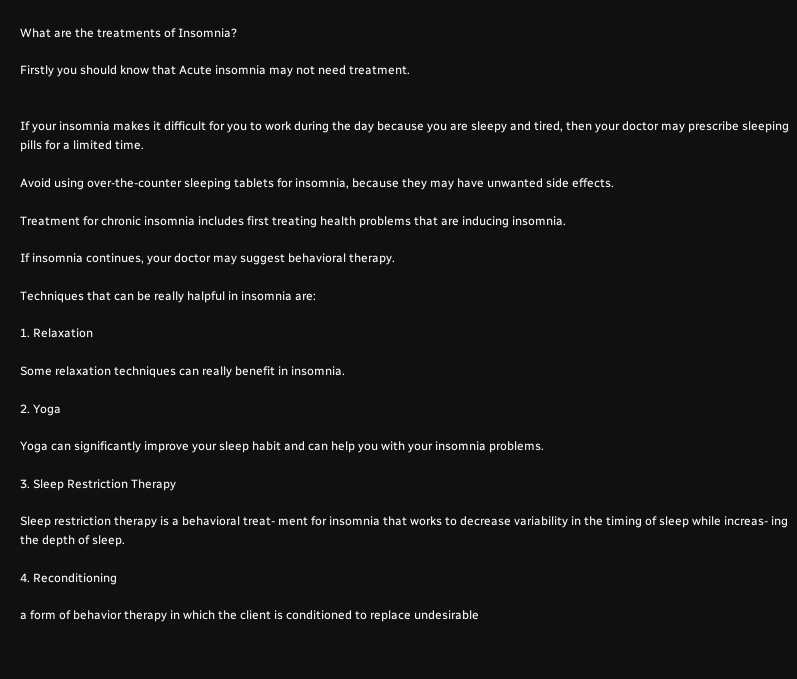What are the treatments of Insomnia?

Firstly you should know that Acute insomnia may not need treatment.


If your insomnia makes it difficult for you to work during the day because you are sleepy and tired, then your doctor may prescribe sleeping pills for a limited time.

Avoid using over-the-counter sleeping tablets for insomnia, because they may have unwanted side effects.

Treatment for chronic insomnia includes first treating health problems that are inducing insomnia.

If insomnia continues, your doctor may suggest behavioral therapy.

Techniques that can be really halpful in insomnia are:

1. Relaxation

Some relaxation techniques can really benefit in insomnia.

2. Yoga

Yoga can significantly improve your sleep habit and can help you with your insomnia problems.

3. Sleep Restriction Therapy

Sleep restriction therapy is a behavioral treat- ment for insomnia that works to decrease variability in the timing of sleep while increas- ing the depth of sleep.

4. Reconditioning

a form of behavior therapy in which the client is conditioned to replace undesirable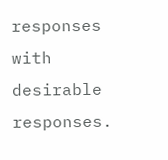responses with desirable responses.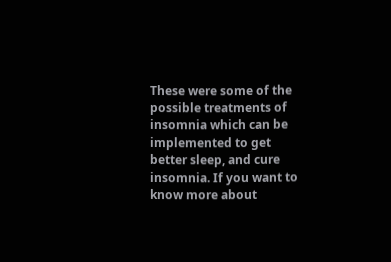These were some of the possible treatments of insomnia which can be implemented to get better sleep, and cure insomnia. If you want to know more about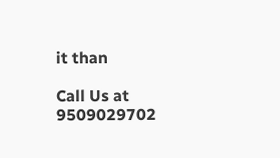it than

Call Us at 9509029702